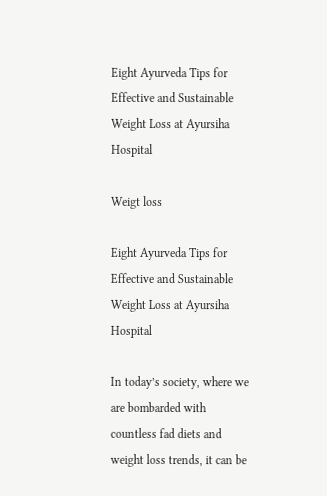Eight Ayurveda Tips for Effective and Sustainable Weight Loss at Ayursiha Hospital

Weigt loss

Eight Ayurveda Tips for Effective and Sustainable Weight Loss at Ayursiha Hospital

In today’s society, where we are bombarded with countless fad diets and weight loss trends, it can be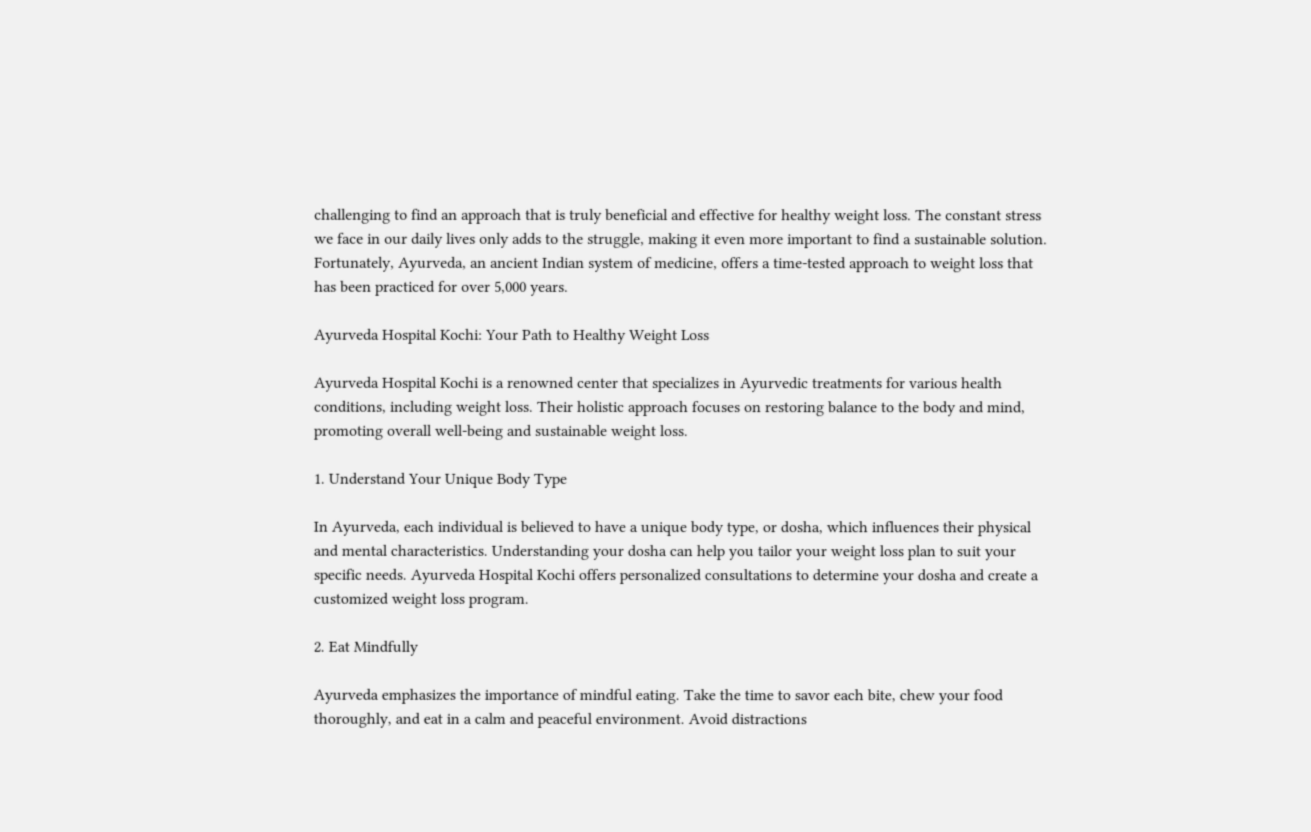challenging to find an approach that is truly beneficial and effective for healthy weight loss. The constant stress we face in our daily lives only adds to the struggle, making it even more important to find a sustainable solution. Fortunately, Ayurveda, an ancient Indian system of medicine, offers a time-tested approach to weight loss that has been practiced for over 5,000 years.

Ayurveda Hospital Kochi: Your Path to Healthy Weight Loss

Ayurveda Hospital Kochi is a renowned center that specializes in Ayurvedic treatments for various health conditions, including weight loss. Their holistic approach focuses on restoring balance to the body and mind, promoting overall well-being and sustainable weight loss.

1. Understand Your Unique Body Type

In Ayurveda, each individual is believed to have a unique body type, or dosha, which influences their physical and mental characteristics. Understanding your dosha can help you tailor your weight loss plan to suit your specific needs. Ayurveda Hospital Kochi offers personalized consultations to determine your dosha and create a customized weight loss program.

2. Eat Mindfully

Ayurveda emphasizes the importance of mindful eating. Take the time to savor each bite, chew your food thoroughly, and eat in a calm and peaceful environment. Avoid distractions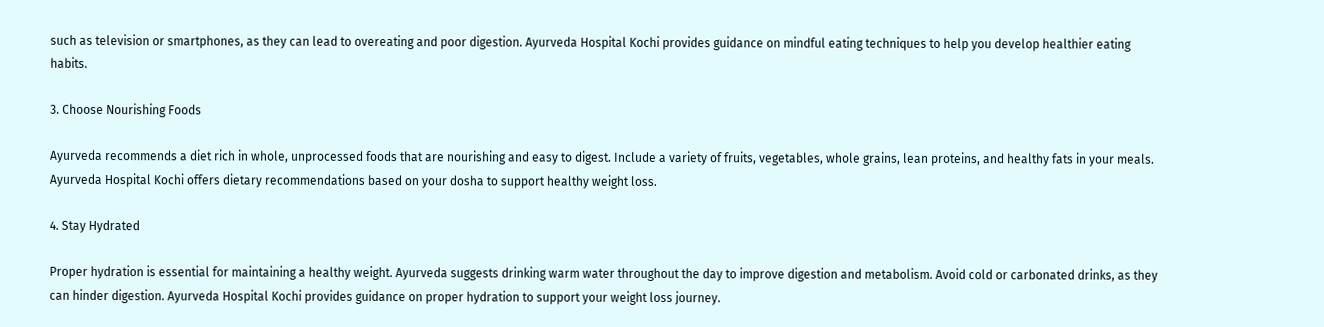such as television or smartphones, as they can lead to overeating and poor digestion. Ayurveda Hospital Kochi provides guidance on mindful eating techniques to help you develop healthier eating habits.

3. Choose Nourishing Foods

Ayurveda recommends a diet rich in whole, unprocessed foods that are nourishing and easy to digest. Include a variety of fruits, vegetables, whole grains, lean proteins, and healthy fats in your meals. Ayurveda Hospital Kochi offers dietary recommendations based on your dosha to support healthy weight loss.

4. Stay Hydrated

Proper hydration is essential for maintaining a healthy weight. Ayurveda suggests drinking warm water throughout the day to improve digestion and metabolism. Avoid cold or carbonated drinks, as they can hinder digestion. Ayurveda Hospital Kochi provides guidance on proper hydration to support your weight loss journey.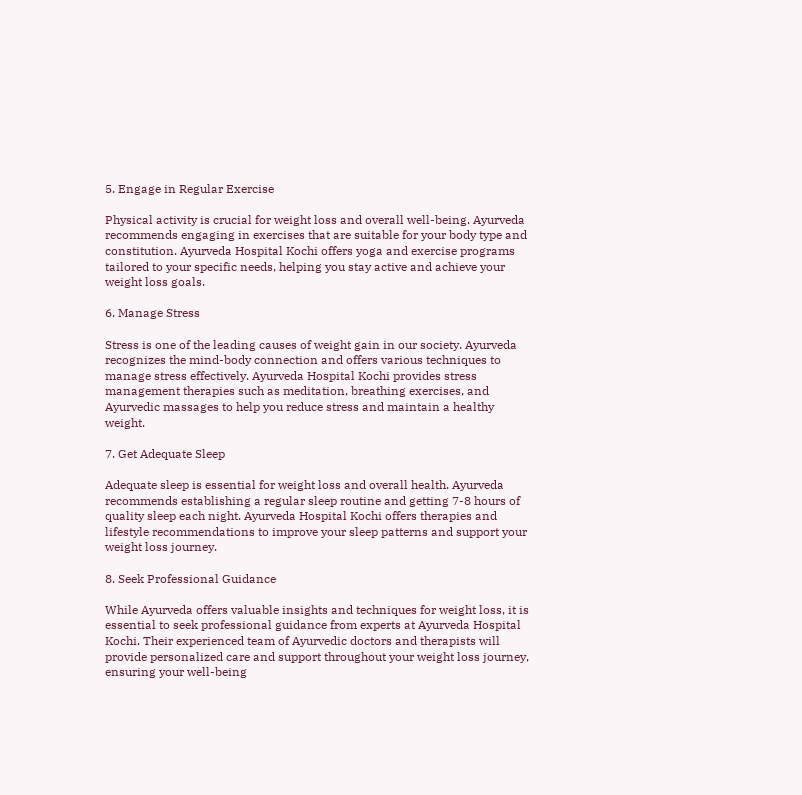5. Engage in Regular Exercise

Physical activity is crucial for weight loss and overall well-being. Ayurveda recommends engaging in exercises that are suitable for your body type and constitution. Ayurveda Hospital Kochi offers yoga and exercise programs tailored to your specific needs, helping you stay active and achieve your weight loss goals.

6. Manage Stress

Stress is one of the leading causes of weight gain in our society. Ayurveda recognizes the mind-body connection and offers various techniques to manage stress effectively. Ayurveda Hospital Kochi provides stress management therapies such as meditation, breathing exercises, and Ayurvedic massages to help you reduce stress and maintain a healthy weight.

7. Get Adequate Sleep

Adequate sleep is essential for weight loss and overall health. Ayurveda recommends establishing a regular sleep routine and getting 7-8 hours of quality sleep each night. Ayurveda Hospital Kochi offers therapies and lifestyle recommendations to improve your sleep patterns and support your weight loss journey.

8. Seek Professional Guidance

While Ayurveda offers valuable insights and techniques for weight loss, it is essential to seek professional guidance from experts at Ayurveda Hospital Kochi. Their experienced team of Ayurvedic doctors and therapists will provide personalized care and support throughout your weight loss journey, ensuring your well-being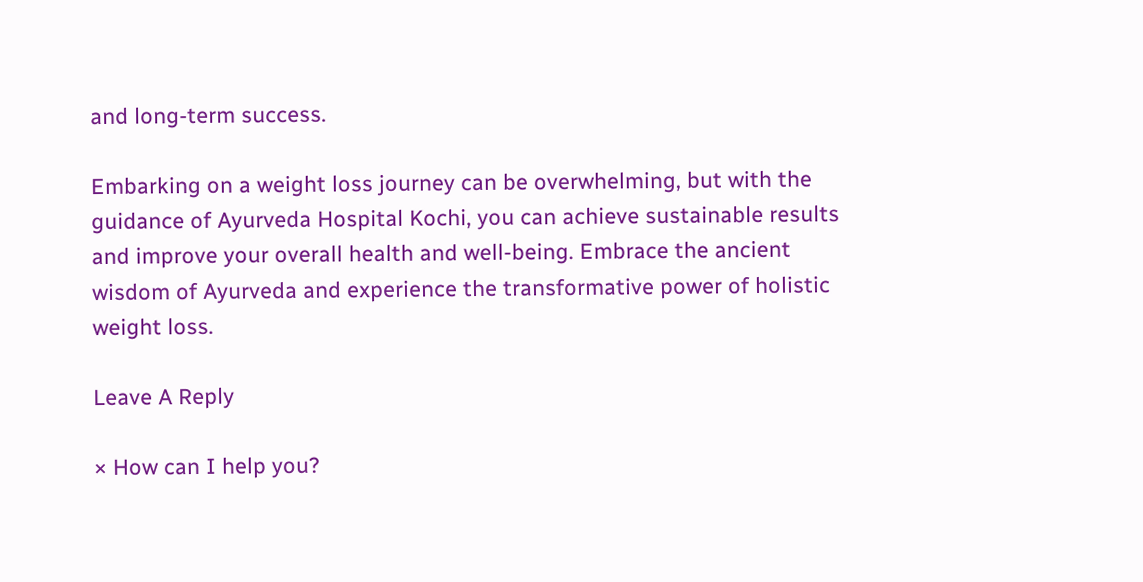and long-term success.

Embarking on a weight loss journey can be overwhelming, but with the guidance of Ayurveda Hospital Kochi, you can achieve sustainable results and improve your overall health and well-being. Embrace the ancient wisdom of Ayurveda and experience the transformative power of holistic weight loss.

Leave A Reply

× How can I help you?